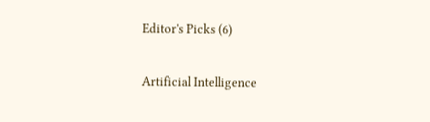Editor's Picks (6)

Artificial Intelligence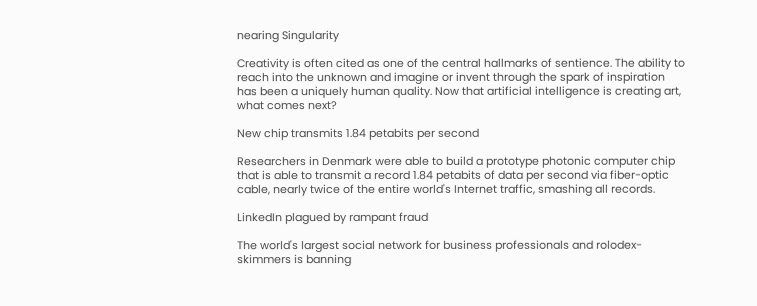nearing Singularity

Creativity is often cited as one of the central hallmarks of sentience. The ability to reach into the unknown and imagine or invent through the spark of inspiration has been a uniquely human quality. Now that artificial intelligence is creating art, what comes next?

New chip transmits 1.84 petabits per second

Researchers in Denmark were able to build a prototype photonic computer chip that is able to transmit a record 1.84 petabits of data per second via fiber-optic cable, nearly twice of the entire world's Internet traffic, smashing all records.

LinkedIn plagued by rampant fraud

The world's largest social network for business professionals and rolodex-skimmers is banning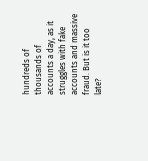hundreds of thousands of accounts a day, as it struggles with fake accounts and massive fraud. But is it too late?